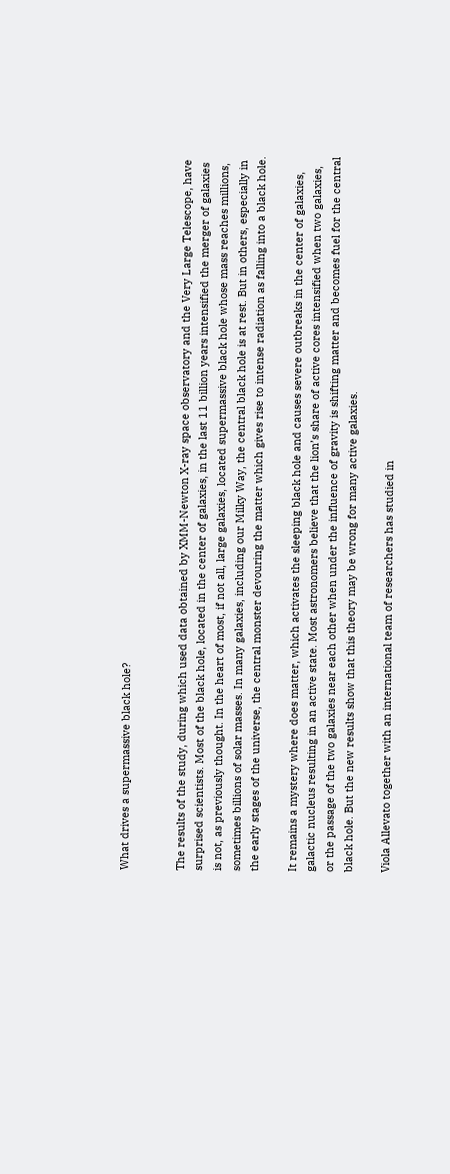What drives a supermassive black hole?


The results of the study, during which used data obtained by XMM-Newton X-ray space observatory and the Very Large Telescope, have surprised scientists. Most of the black hole, located in the center of galaxies, in the last 11 billion years intensified the merger of galaxies is not, as previously thought. In the heart of most, if not all, large galaxies, located supermassive black hole whose mass reaches millions, sometimes billions of solar masses. In many galaxies, including our Milky Way, the central black hole is at rest. But in others, especially in the early stages of the universe, the central monster devouring the matter which gives rise to intense radiation as falling into a black hole.

It remains a mystery where does matter, which activates the sleeping black hole and causes severe outbreaks in the center of galaxies, galactic nucleus resulting in an active state. Most astronomers believe that the lion’s share of active cores intensified when two galaxies, or the passage of the two galaxies near each other when under the influence of gravity is shifting matter and becomes fuel for the central black hole. But the new results show that this theory may be wrong for many active galaxies.

Viola Allevato together with an international team of researchers has studied in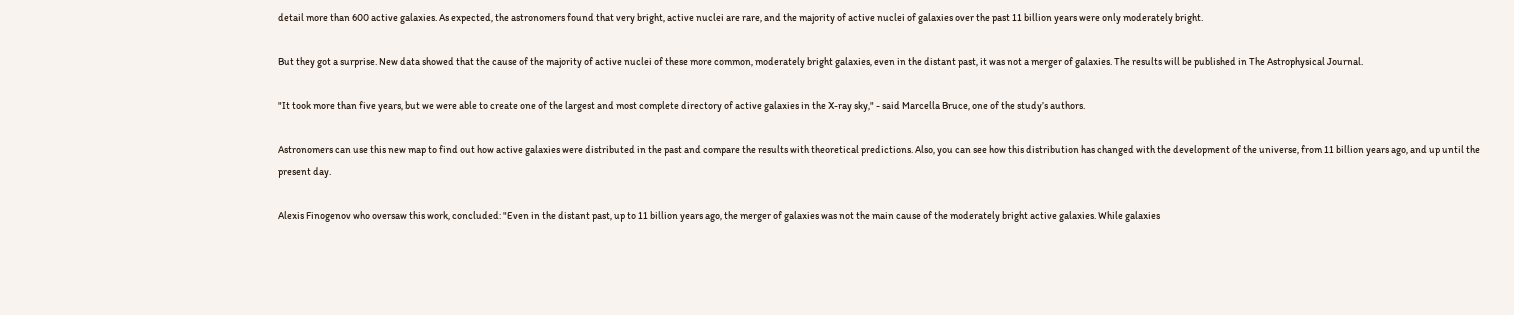detail more than 600 active galaxies. As expected, the astronomers found that very bright, active nuclei are rare, and the majority of active nuclei of galaxies over the past 11 billion years were only moderately bright.

But they got a surprise. New data showed that the cause of the majority of active nuclei of these more common, moderately bright galaxies, even in the distant past, it was not a merger of galaxies. The results will be published in The Astrophysical Journal.

"It took more than five years, but we were able to create one of the largest and most complete directory of active galaxies in the X-ray sky," - said Marcella Bruce, one of the study’s authors.

Astronomers can use this new map to find out how active galaxies were distributed in the past and compare the results with theoretical predictions. Also, you can see how this distribution has changed with the development of the universe, from 11 billion years ago, and up until the present day.

Alexis Finogenov who oversaw this work, concluded: "Even in the distant past, up to 11 billion years ago, the merger of galaxies was not the main cause of the moderately bright active galaxies. While galaxies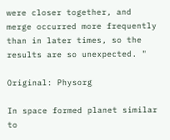were closer together, and merge occurred more frequently than in later times, so the results are so unexpected. "

Original: Physorg

In space formed planet similar to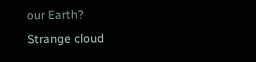our Earth?
Strange cloud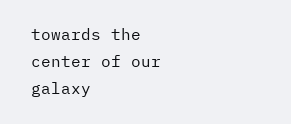towards the center of our galaxy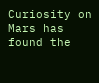Curiosity on Mars has found the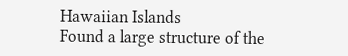Hawaiian Islands
Found a large structure of the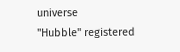universe
"Hubble" registered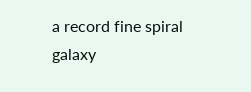a record fine spiral galaxy